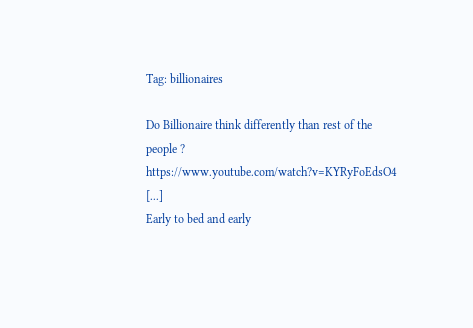Tag: billionaires

Do Billionaire think differently than rest of the people ? https://www.youtube.com/watch?v=KYRyFoEdsO4   [...]
Early to bed and early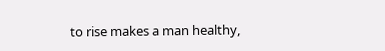to rise makes a man healthy,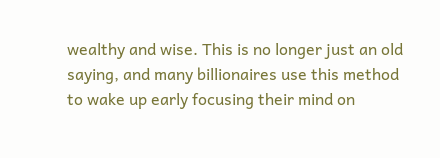wealthy and wise. This is no longer just an old saying, and many billionaires use this method to wake up early focusing their mind on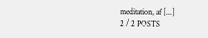meditation, af [...]
2 / 2 POSTS